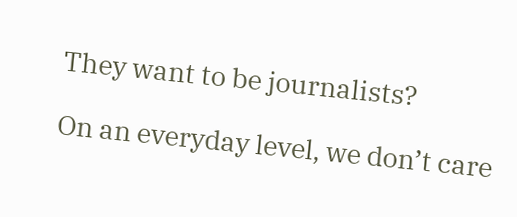They want to be journalists?

On an everyday level, we don’t care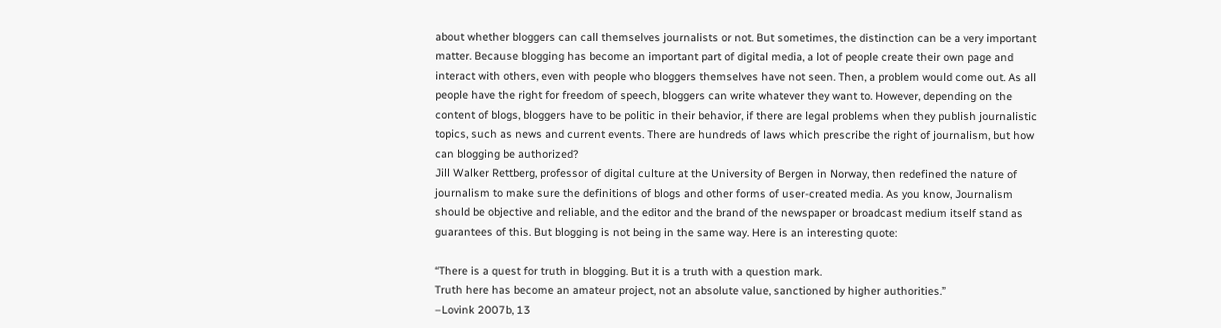about whether bloggers can call themselves journalists or not. But sometimes, the distinction can be a very important matter. Because blogging has become an important part of digital media, a lot of people create their own page and interact with others, even with people who bloggers themselves have not seen. Then, a problem would come out. As all people have the right for freedom of speech, bloggers can write whatever they want to. However, depending on the content of blogs, bloggers have to be politic in their behavior, if there are legal problems when they publish journalistic topics, such as news and current events. There are hundreds of laws which prescribe the right of journalism, but how can blogging be authorized?
Jill Walker Rettberg, professor of digital culture at the University of Bergen in Norway, then redefined the nature of journalism to make sure the definitions of blogs and other forms of user-created media. As you know, Journalism should be objective and reliable, and the editor and the brand of the newspaper or broadcast medium itself stand as guarantees of this. But blogging is not being in the same way. Here is an interesting quote:

“There is a quest for truth in blogging. But it is a truth with a question mark.
Truth here has become an amateur project, not an absolute value, sanctioned by higher authorities.”
–Lovink 2007b, 13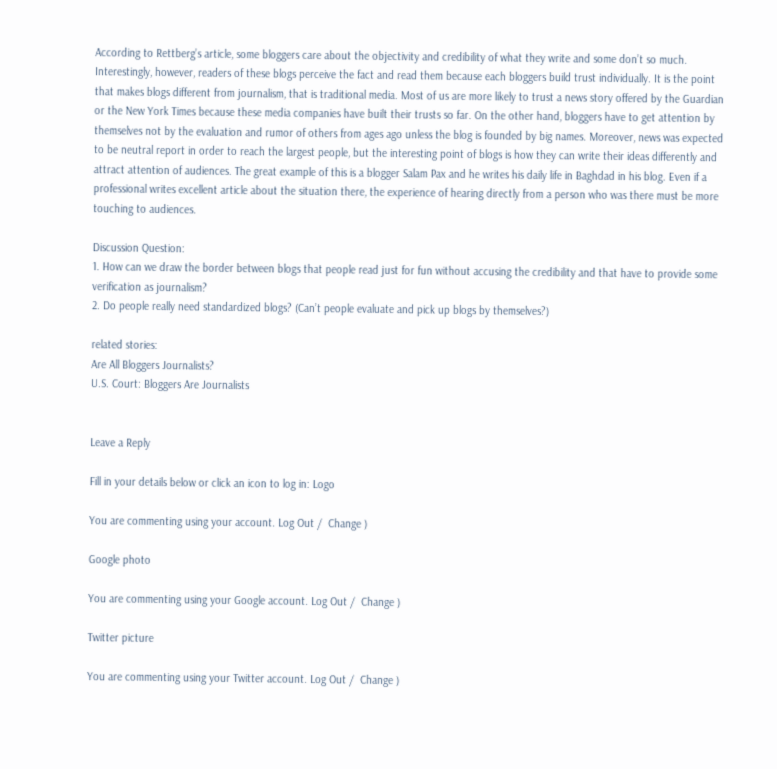According to Rettberg’s article, some bloggers care about the objectivity and credibility of what they write and some don’t so much. Interestingly, however, readers of these blogs perceive the fact and read them because each bloggers build trust individually. It is the point that makes blogs different from journalism, that is traditional media. Most of us are more likely to trust a news story offered by the Guardian or the New York Times because these media companies have built their trusts so far. On the other hand, bloggers have to get attention by themselves not by the evaluation and rumor of others from ages ago unless the blog is founded by big names. Moreover, news was expected to be neutral report in order to reach the largest people, but the interesting point of blogs is how they can write their ideas differently and attract attention of audiences. The great example of this is a blogger Salam Pax and he writes his daily life in Baghdad in his blog. Even if a professional writes excellent article about the situation there, the experience of hearing directly from a person who was there must be more touching to audiences.

Discussion Question:
1. How can we draw the border between blogs that people read just for fun without accusing the credibility and that have to provide some verification as journalism?
2. Do people really need standardized blogs? (Can’t people evaluate and pick up blogs by themselves?)

related stories:
Are All Bloggers Journalists?
U.S. Court: Bloggers Are Journalists


Leave a Reply

Fill in your details below or click an icon to log in: Logo

You are commenting using your account. Log Out /  Change )

Google photo

You are commenting using your Google account. Log Out /  Change )

Twitter picture

You are commenting using your Twitter account. Log Out /  Change )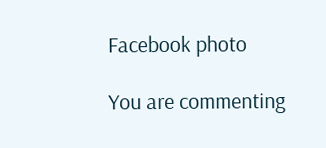Facebook photo

You are commenting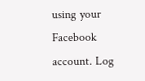using your Facebook account. Log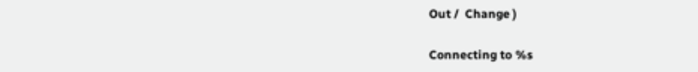Out /  Change )

Connecting to %s